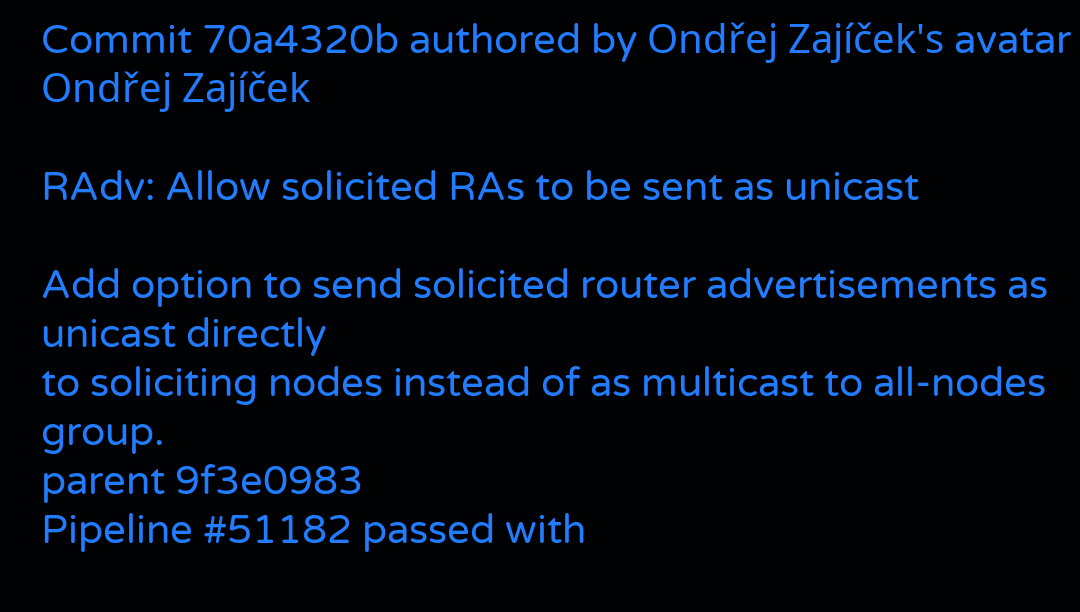Commit 70a4320b authored by Ondřej Zajíček's avatar Ondřej Zajíček

RAdv: Allow solicited RAs to be sent as unicast

Add option to send solicited router advertisements as unicast directly
to soliciting nodes instead of as multicast to all-nodes group.
parent 9f3e0983
Pipeline #51182 passed with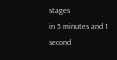stages
in 5 minutes and 1 second